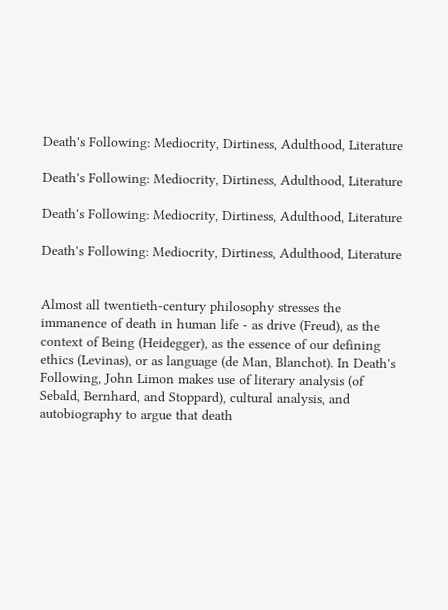Death's Following: Mediocrity, Dirtiness, Adulthood, Literature

Death's Following: Mediocrity, Dirtiness, Adulthood, Literature

Death's Following: Mediocrity, Dirtiness, Adulthood, Literature

Death's Following: Mediocrity, Dirtiness, Adulthood, Literature


Almost all twentieth-century philosophy stresses the immanence of death in human life - as drive (Freud), as the context of Being (Heidegger), as the essence of our defining ethics (Levinas), or as language (de Man, Blanchot). In Death's Following, John Limon makes use of literary analysis (of Sebald, Bernhard, and Stoppard), cultural analysis, and autobiography to argue that death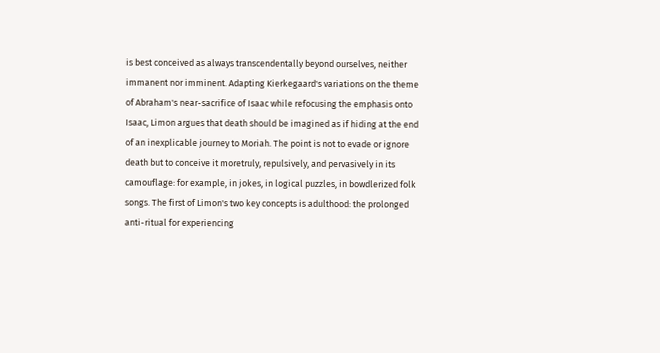is best conceived as always transcendentally beyond ourselves, neither immanent nor imminent. Adapting Kierkegaard's variations on the theme of Abraham's near-sacrifice of Isaac while refocusing the emphasis onto Isaac, Limon argues that death should be imagined as if hiding at the end of an inexplicable journey to Moriah. The point is not to evade or ignore death but to conceive it moretruly, repulsively, and pervasively in its camouflage: for example, in jokes, in logical puzzles, in bowdlerized folk songs. The first of Limon's two key concepts is adulthood: the prolonged anti-ritual for experiencing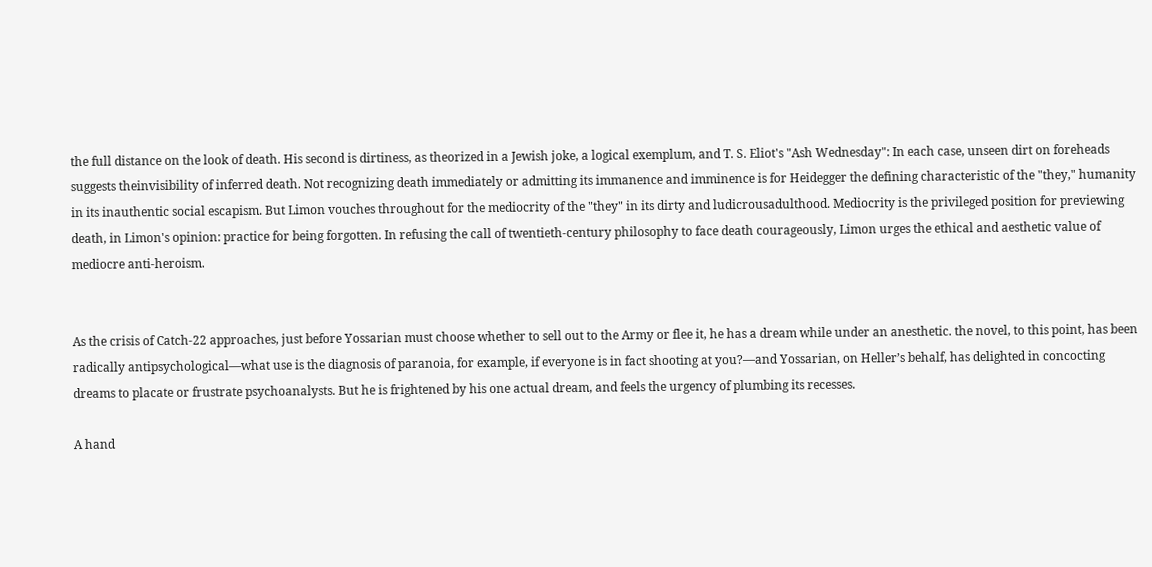the full distance on the look of death. His second is dirtiness, as theorized in a Jewish joke, a logical exemplum, and T. S. Eliot's "Ash Wednesday": In each case, unseen dirt on foreheads suggests theinvisibility of inferred death. Not recognizing death immediately or admitting its immanence and imminence is for Heidegger the defining characteristic of the "they," humanity in its inauthentic social escapism. But Limon vouches throughout for the mediocrity of the "they" in its dirty and ludicrousadulthood. Mediocrity is the privileged position for previewing death, in Limon's opinion: practice for being forgotten. In refusing the call of twentieth-century philosophy to face death courageously, Limon urges the ethical and aesthetic value of mediocre anti-heroism.


As the crisis of Catch-22 approaches, just before Yossarian must choose whether to sell out to the Army or flee it, he has a dream while under an anesthetic. the novel, to this point, has been radically antipsychological—what use is the diagnosis of paranoia, for example, if everyone is in fact shooting at you?—and Yossarian, on Heller’s behalf, has delighted in concocting dreams to placate or frustrate psychoanalysts. But he is frightened by his one actual dream, and feels the urgency of plumbing its recesses.

A hand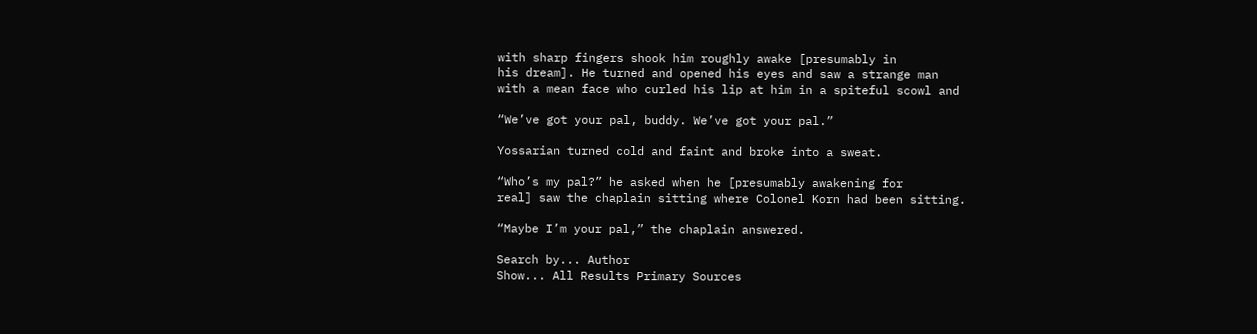with sharp fingers shook him roughly awake [presumably in
his dream]. He turned and opened his eyes and saw a strange man
with a mean face who curled his lip at him in a spiteful scowl and

“We’ve got your pal, buddy. We’ve got your pal.”

Yossarian turned cold and faint and broke into a sweat.

“Who’s my pal?” he asked when he [presumably awakening for
real] saw the chaplain sitting where Colonel Korn had been sitting.

“Maybe I’m your pal,” the chaplain answered.

Search by... Author
Show... All Results Primary Sources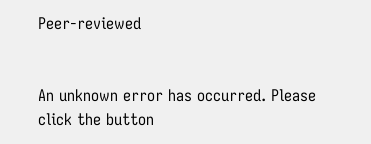Peer-reviewed


An unknown error has occurred. Please click the button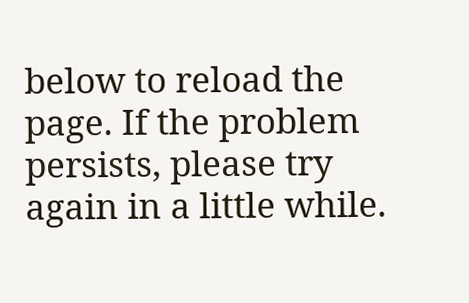below to reload the page. If the problem persists, please try again in a little while.